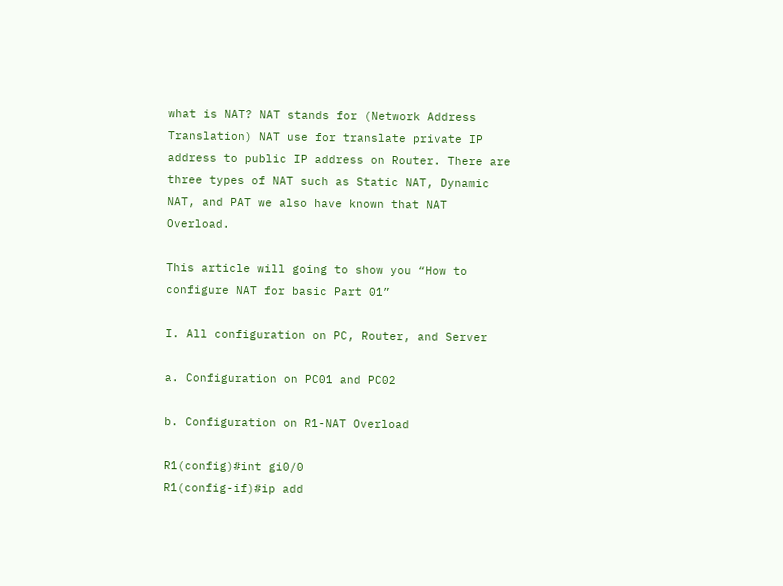what is NAT? NAT stands for (Network Address Translation) NAT use for translate private IP address to public IP address on Router. There are three types of NAT such as Static NAT, Dynamic NAT, and PAT we also have known that NAT Overload.

This article will going to show you “How to configure NAT for basic Part 01”

I. All configuration on PC, Router, and Server

a. Configuration on PC01 and PC02

b. Configuration on R1-NAT Overload

R1(config)#int gi0/0
R1(config-if)#ip add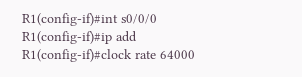R1(config-if)#int s0/0/0
R1(config-if)#ip add
R1(config-if)#clock rate 64000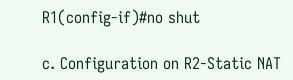R1(config-if)#no shut

c. Configuration on R2-Static NAT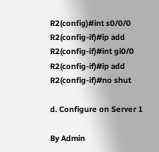R2(config)#int s0/0/0
R2(config-if)#ip add
R2(config-if)#int gi0/0
R2(config-if)#ip add
R2(config-if)#no shut

d. Configure on Server 1

By Admin